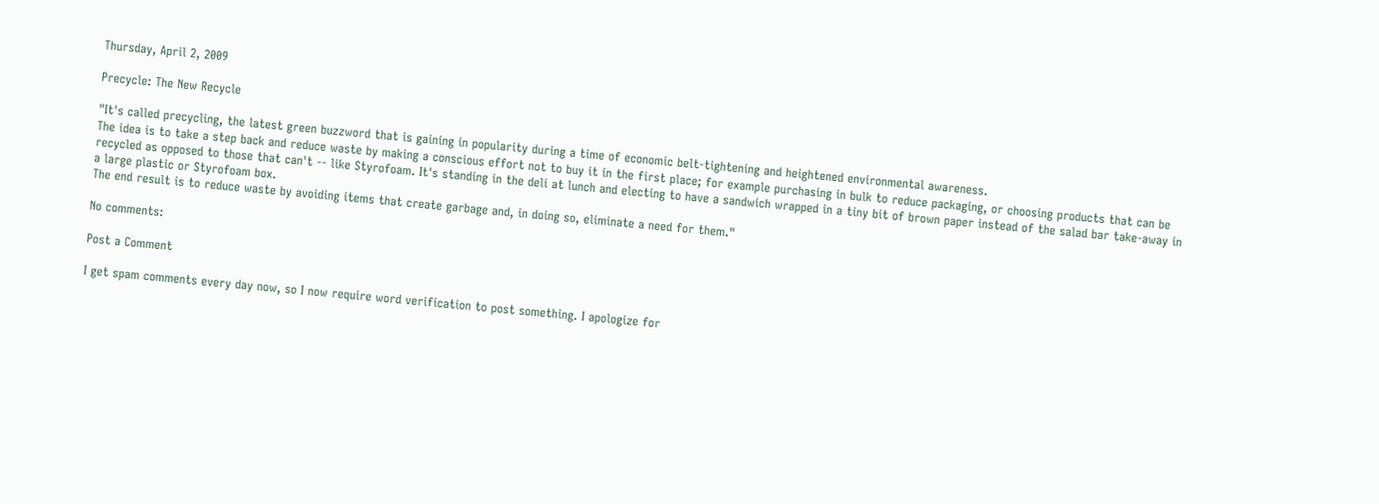Thursday, April 2, 2009

Precycle: The New Recycle

"It's called precycling, the latest green buzzword that is gaining in popularity during a time of economic belt-tightening and heightened environmental awareness.
The idea is to take a step back and reduce waste by making a conscious effort not to buy it in the first place; for example purchasing in bulk to reduce packaging, or choosing products that can be recycled as opposed to those that can't -- like Styrofoam. It's standing in the deli at lunch and electing to have a sandwich wrapped in a tiny bit of brown paper instead of the salad bar take-away in a large plastic or Styrofoam box.
The end result is to reduce waste by avoiding items that create garbage and, in doing so, eliminate a need for them."

No comments:

Post a Comment

I get spam comments every day now, so I now require word verification to post something. I apologize for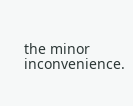the minor inconvenience.